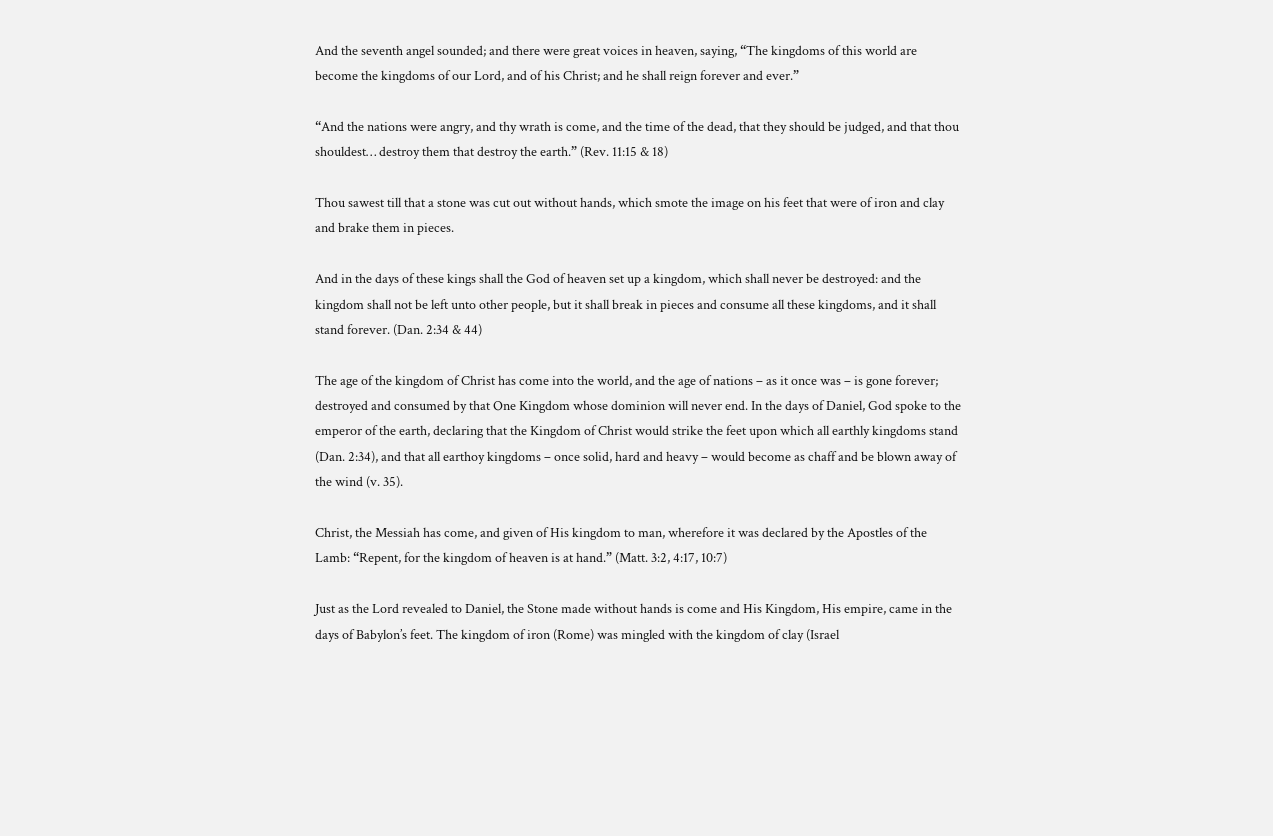And the seventh angel sounded; and there were great voices in heaven, saying, “The kingdoms of this world are become the kingdoms of our Lord, and of his Christ; and he shall reign forever and ever.”

“And the nations were angry, and thy wrath is come, and the time of the dead, that they should be judged, and that thou shouldest… destroy them that destroy the earth.” (Rev. 11:15 & 18)

Thou sawest till that a stone was cut out without hands, which smote the image on his feet that were of iron and clay and brake them in pieces.

And in the days of these kings shall the God of heaven set up a kingdom, which shall never be destroyed: and the kingdom shall not be left unto other people, but it shall break in pieces and consume all these kingdoms, and it shall stand forever. (Dan. 2:34 & 44)

The age of the kingdom of Christ has come into the world, and the age of nations – as it once was – is gone forever; destroyed and consumed by that One Kingdom whose dominion will never end. In the days of Daniel, God spoke to the emperor of the earth, declaring that the Kingdom of Christ would strike the feet upon which all earthly kingdoms stand (Dan. 2:34), and that all earthoy kingdoms – once solid, hard and heavy – would become as chaff and be blown away of the wind (v. 35).

Christ, the Messiah has come, and given of His kingdom to man, wherefore it was declared by the Apostles of the Lamb: “Repent, for the kingdom of heaven is at hand.” (Matt. 3:2, 4:17, 10:7)

Just as the Lord revealed to Daniel, the Stone made without hands is come and His Kingdom, His empire, came in the days of Babylon’s feet. The kingdom of iron (Rome) was mingled with the kingdom of clay (Israel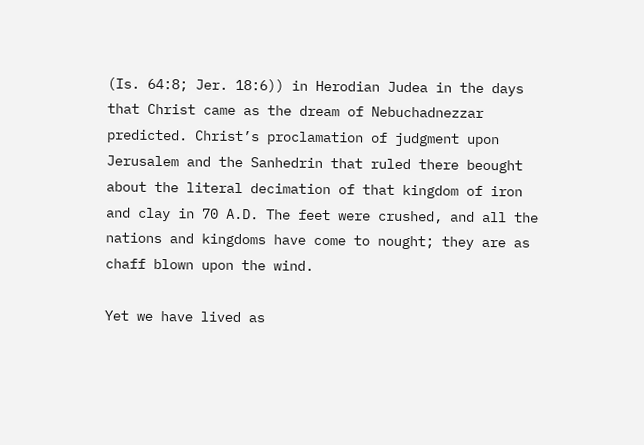(Is. 64:8; Jer. 18:6)) in Herodian Judea in the days that Christ came as the dream of Nebuchadnezzar predicted. Christ’s proclamation of judgment upon Jerusalem and the Sanhedrin that ruled there beought about the literal decimation of that kingdom of iron and clay in 70 A.D. The feet were crushed, and all the nations and kingdoms have come to nought; they are as chaff blown upon the wind.

Yet we have lived as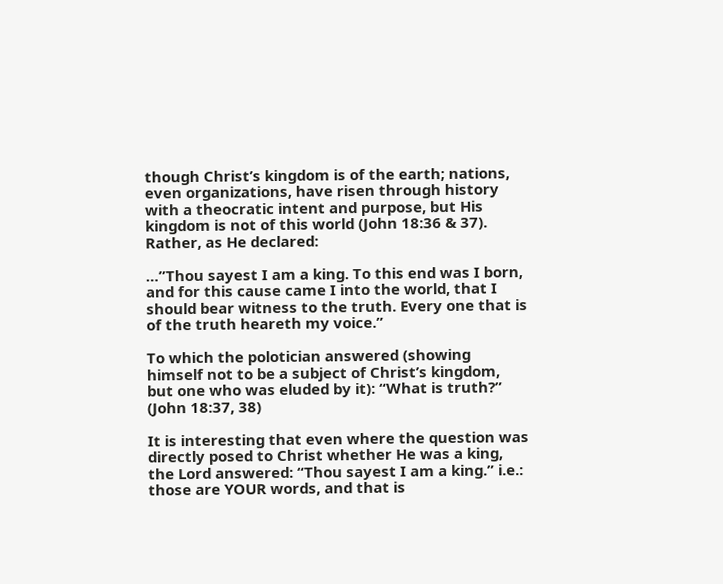though Christ’s kingdom is of the earth; nations, even organizations, have risen through history with a theocratic intent and purpose, but His kingdom is not of this world (John 18:36 & 37). Rather, as He declared:

…”Thou sayest I am a king. To this end was I born, and for this cause came I into the world, that I should bear witness to the truth. Every one that is of the truth heareth my voice.”

To which the polotician answered (showing himself not to be a subject of Christ’s kingdom, but one who was eluded by it): “What is truth?” (John 18:37, 38)

It is interesting that even where the question was directly posed to Christ whether He was a king, the Lord answered: “Thou sayest I am a king.” i.e.: those are YOUR words, and that is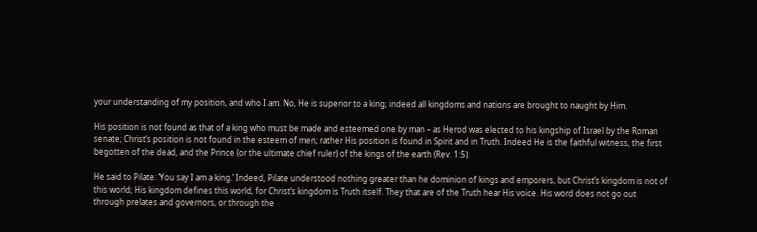your understanding of my position, and who I am. No, He is superior to a king; indeed all kingdoms and nations are brought to naught by Him.

His position is not found as that of a king who must be made and esteemed one by man – as Herod was elected to his kingship of Israel by the Roman senate; Christ’s position is not found in the esteem of men; rather His position is found in Spirit and in Truth. Indeed He is the faithful witness, the first begotten of the dead, and the Prince (or the ultimate chief ruler) of the kings of the earth (Rev. 1:5).

He said to Pilate: ‘You say I am a king.’ Indeed, Pilate understood nothing greater than he dominion of kings and emporers, but Christ’s kingdom is not of this world; His kingdom defines this world, for Christ’s kingdom is Truth itself. They that are of the Truth hear His voice. His word does not go out through prelates and governors, or through the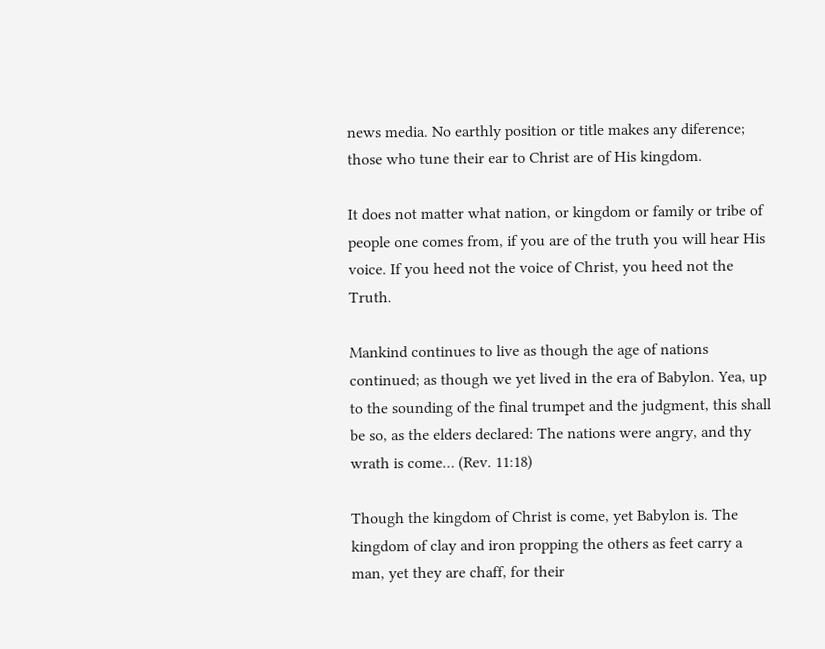news media. No earthly position or title makes any diference; those who tune their ear to Christ are of His kingdom.

It does not matter what nation, or kingdom or family or tribe of people one comes from, if you are of the truth you will hear His voice. If you heed not the voice of Christ, you heed not the Truth.

Mankind continues to live as though the age of nations continued; as though we yet lived in the era of Babylon. Yea, up to the sounding of the final trumpet and the judgment, this shall be so, as the elders declared: The nations were angry, and thy wrath is come… (Rev. 11:18)

Though the kingdom of Christ is come, yet Babylon is. The kingdom of clay and iron propping the others as feet carry a man, yet they are chaff, for their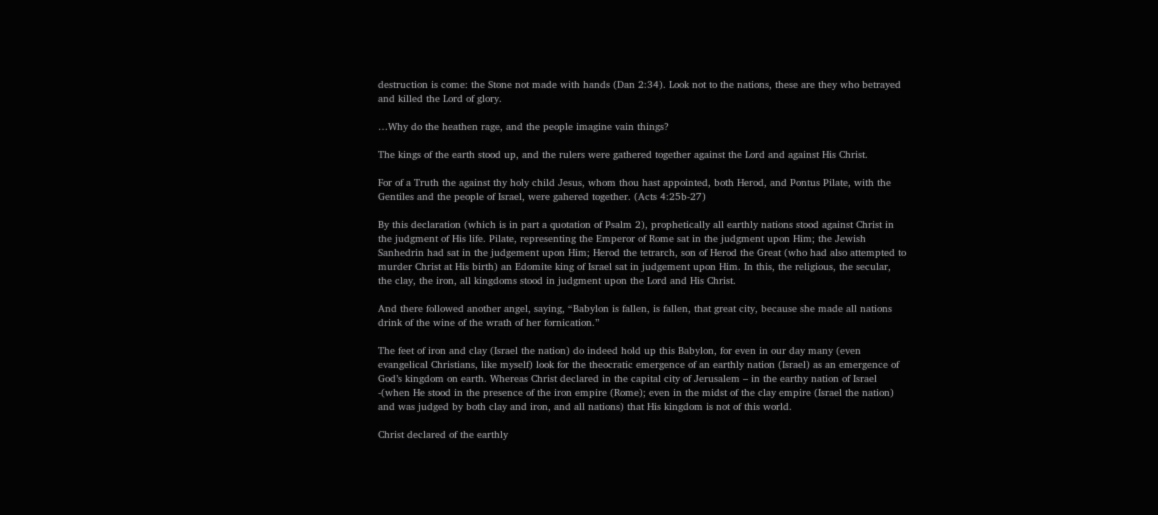destruction is come: the Stone not made with hands (Dan 2:34). Look not to the nations, these are they who betrayed and killed the Lord of glory.

…Why do the heathen rage, and the people imagine vain things?

The kings of the earth stood up, and the rulers were gathered together against the Lord and against His Christ.

For of a Truth the against thy holy child Jesus, whom thou hast appointed, both Herod, and Pontus Pilate, with the Gentiles and the people of Israel, were gahered together. (Acts 4:25b-27)

By this declaration (which is in part a quotation of Psalm 2), prophetically all earthly nations stood against Christ in the judgment of His life. Pilate, representing the Emperor of Rome sat in the judgment upon Him; the Jewish Sanhedrin had sat in the judgement upon Him; Herod the tetrarch, son of Herod the Great (who had also attempted to murder Christ at His birth) an Edomite king of Israel sat in judgement upon Him. In this, the religious, the secular, the clay, the iron, all kingdoms stood in judgment upon the Lord and His Christ.

And there followed another angel, saying, “Babylon is fallen, is fallen, that great city, because she made all nations drink of the wine of the wrath of her fornication.”

The feet of iron and clay (Israel the nation) do indeed hold up this Babylon, for even in our day many (even evangelical Christians, like myself) look for the theocratic emergence of an earthly nation (Israel) as an emergence of God’s kingdom on earth. Whereas Christ declared in the capital city of Jerusalem – in the earthy nation of Israel -(when He stood in the presence of the iron empire (Rome); even in the midst of the clay empire (Israel the nation) and was judged by both clay and iron, and all nations) that His kingdom is not of this world.

Christ declared of the earthly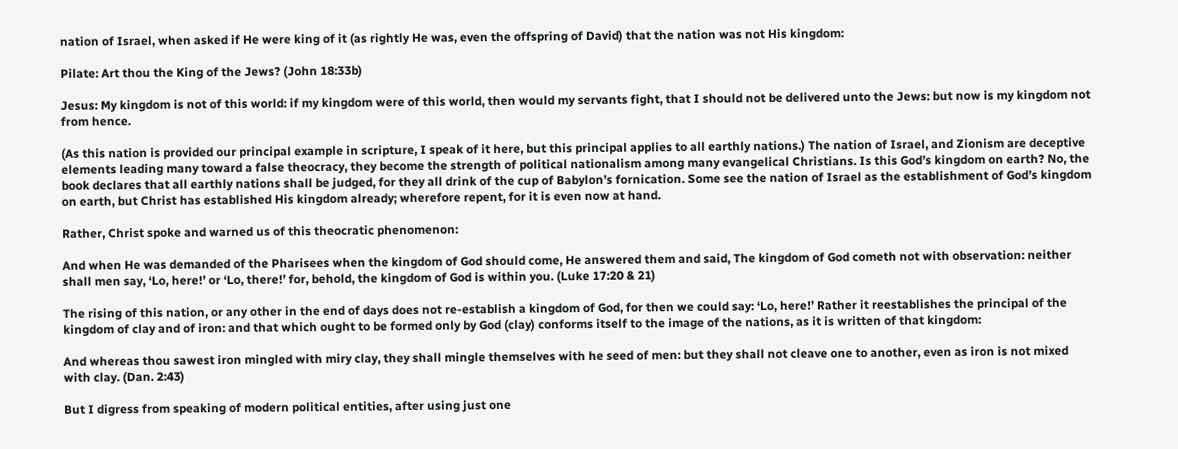nation of Israel, when asked if He were king of it (as rightly He was, even the offspring of David) that the nation was not His kingdom:

Pilate: Art thou the King of the Jews? (John 18:33b)

Jesus: My kingdom is not of this world: if my kingdom were of this world, then would my servants fight, that I should not be delivered unto the Jews: but now is my kingdom not from hence.

(As this nation is provided our principal example in scripture, I speak of it here, but this principal applies to all earthly nations.) The nation of Israel, and Zionism are deceptive elements leading many toward a false theocracy, they become the strength of political nationalism among many evangelical Christians. Is this God’s kingdom on earth? No, the book declares that all earthly nations shall be judged, for they all drink of the cup of Babylon’s fornication. Some see the nation of Israel as the establishment of God’s kingdom on earth, but Christ has established His kingdom already; wherefore repent, for it is even now at hand.

Rather, Christ spoke and warned us of this theocratic phenomenon:

And when He was demanded of the Pharisees when the kingdom of God should come, He answered them and said, The kingdom of God cometh not with observation: neither shall men say, ‘Lo, here!’ or ‘Lo, there!’ for, behold, the kingdom of God is within you. (Luke 17:20 & 21)

The rising of this nation, or any other in the end of days does not re-establish a kingdom of God, for then we could say: ‘Lo, here!’ Rather it reestablishes the principal of the kingdom of clay and of iron: and that which ought to be formed only by God (clay) conforms itself to the image of the nations, as it is written of that kingdom:

And whereas thou sawest iron mingled with miry clay, they shall mingle themselves with he seed of men: but they shall not cleave one to another, even as iron is not mixed with clay. (Dan. 2:43)

But I digress from speaking of modern political entities, after using just one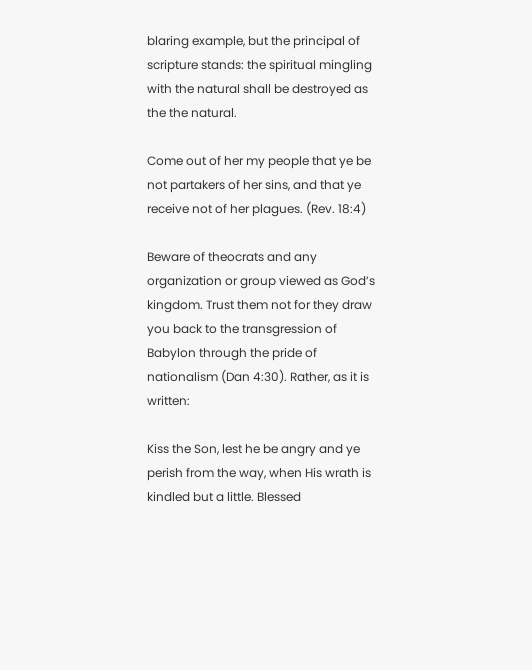blaring example, but the principal of scripture stands: the spiritual mingling with the natural shall be destroyed as the the natural.

Come out of her my people that ye be not partakers of her sins, and that ye receive not of her plagues. (Rev. 18:4)

Beware of theocrats and any organization or group viewed as God’s kingdom. Trust them not for they draw you back to the transgression of Babylon through the pride of nationalism (Dan 4:30). Rather, as it is written:

Kiss the Son, lest he be angry and ye perish from the way, when His wrath is kindled but a little. Blessed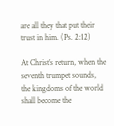are all they that put their trust in him. (Ps. 2:12)

At Christ’s return, when the seventh trumpet sounds, the kingdoms of the world shall become the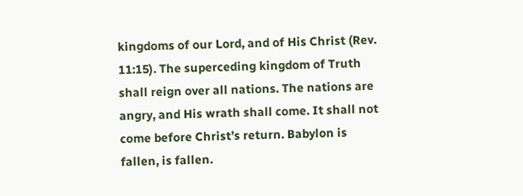kingdoms of our Lord, and of His Christ (Rev. 11:15). The superceding kingdom of Truth shall reign over all nations. The nations are angry, and His wrath shall come. It shall not come before Christ’s return. Babylon is fallen, is fallen.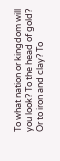To what nation or kingdom will you look? To the head of gold? Or to iron and clay? To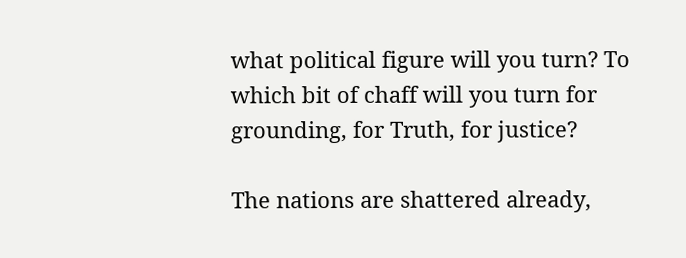what political figure will you turn? To which bit of chaff will you turn for grounding, for Truth, for justice?

The nations are shattered already,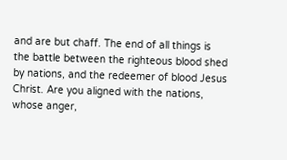and are but chaff. The end of all things is the battle between the righteous blood shed by nations, and the redeemer of blood Jesus Christ. Are you aligned with the nations, whose anger,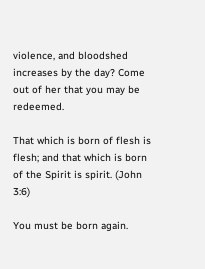violence, and bloodshed increases by the day? Come out of her that you may be redeemed.

That which is born of flesh is flesh; and that which is born of the Spirit is spirit. (John 3:6)

You must be born again.